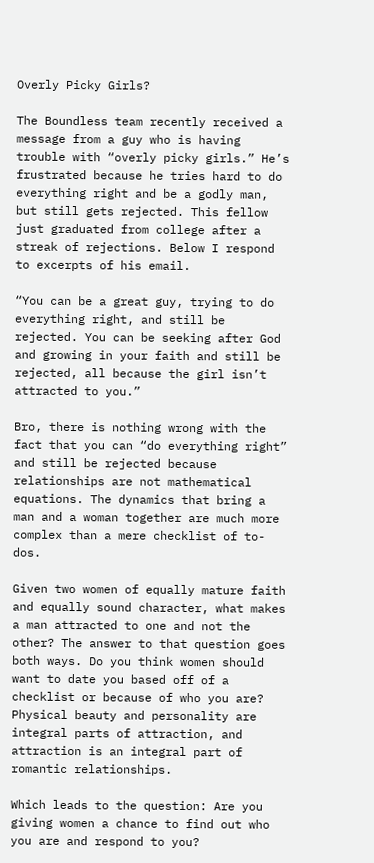Overly Picky Girls?

The Boundless team recently received a message from a guy who is having trouble with “overly picky girls.” He’s frustrated because he tries hard to do everything right and be a godly man, but still gets rejected. This fellow just graduated from college after a streak of rejections. Below I respond to excerpts of his email.

“You can be a great guy, trying to do everything right, and still be rejected. You can be seeking after God and growing in your faith and still be rejected, all because the girl isn’t attracted to you.”

Bro, there is nothing wrong with the fact that you can “do everything right” and still be rejected because relationships are not mathematical equations. The dynamics that bring a man and a woman together are much more complex than a mere checklist of to-dos.

Given two women of equally mature faith and equally sound character, what makes a man attracted to one and not the other? The answer to that question goes both ways. Do you think women should want to date you based off of a checklist or because of who you are? Physical beauty and personality are integral parts of attraction, and attraction is an integral part of romantic relationships.

Which leads to the question: Are you giving women a chance to find out who you are and respond to you?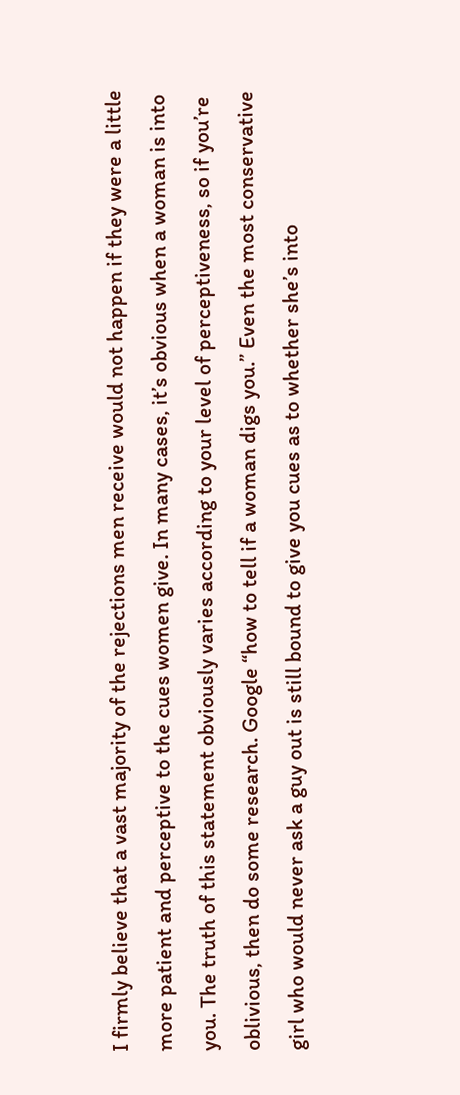I firmly believe that a vast majority of the rejections men receive would not happen if they were a little more patient and perceptive to the cues women give. In many cases, it’s obvious when a woman is into you. The truth of this statement obviously varies according to your level of perceptiveness, so if you’re oblivious, then do some research. Google “how to tell if a woman digs you.” Even the most conservative girl who would never ask a guy out is still bound to give you cues as to whether she’s into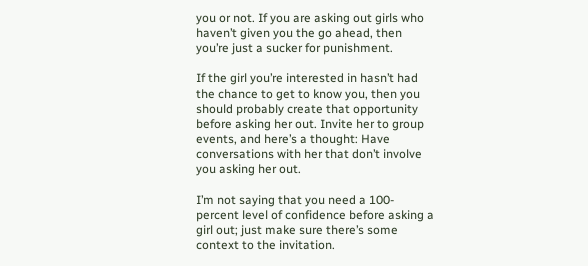you or not. If you are asking out girls who haven’t given you the go ahead, then you’re just a sucker for punishment.

If the girl you’re interested in hasn’t had the chance to get to know you, then you should probably create that opportunity before asking her out. Invite her to group events, and here’s a thought: Have conversations with her that don’t involve you asking her out.

I’m not saying that you need a 100-percent level of confidence before asking a girl out; just make sure there’s some context to the invitation.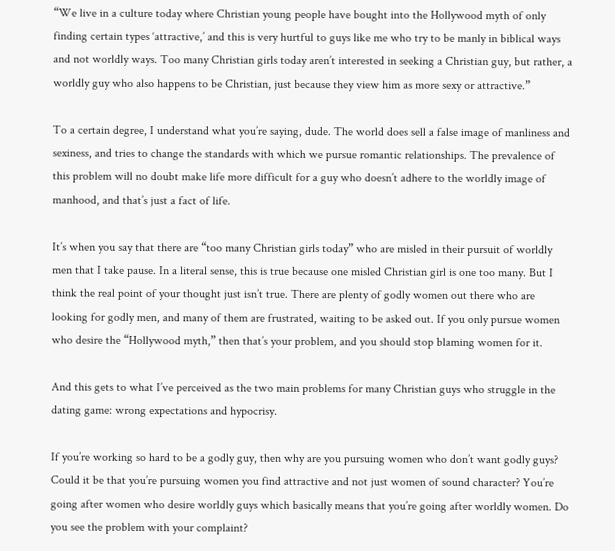“We live in a culture today where Christian young people have bought into the Hollywood myth of only finding certain types ‘attractive,’ and this is very hurtful to guys like me who try to be manly in biblical ways and not worldly ways. Too many Christian girls today aren’t interested in seeking a Christian guy, but rather, a worldly guy who also happens to be Christian, just because they view him as more sexy or attractive.”

To a certain degree, I understand what you’re saying, dude. The world does sell a false image of manliness and sexiness, and tries to change the standards with which we pursue romantic relationships. The prevalence of this problem will no doubt make life more difficult for a guy who doesn’t adhere to the worldly image of manhood, and that’s just a fact of life.

It’s when you say that there are “too many Christian girls today” who are misled in their pursuit of worldly men that I take pause. In a literal sense, this is true because one misled Christian girl is one too many. But I think the real point of your thought just isn’t true. There are plenty of godly women out there who are looking for godly men, and many of them are frustrated, waiting to be asked out. If you only pursue women who desire the “Hollywood myth,” then that’s your problem, and you should stop blaming women for it.

And this gets to what I’ve perceived as the two main problems for many Christian guys who struggle in the dating game: wrong expectations and hypocrisy.

If you’re working so hard to be a godly guy, then why are you pursuing women who don’t want godly guys? Could it be that you’re pursuing women you find attractive and not just women of sound character? You’re going after women who desire worldly guys which basically means that you’re going after worldly women. Do you see the problem with your complaint?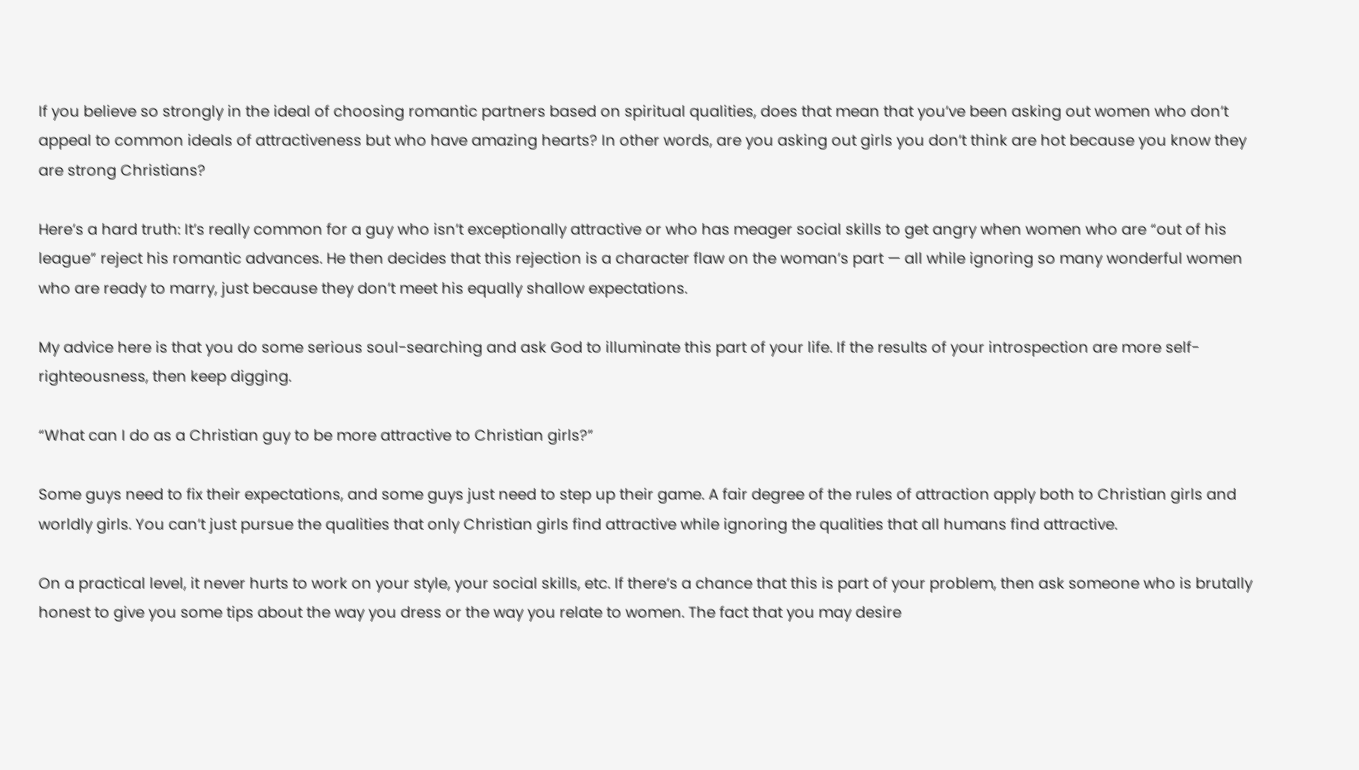If you believe so strongly in the ideal of choosing romantic partners based on spiritual qualities, does that mean that you’ve been asking out women who don’t appeal to common ideals of attractiveness but who have amazing hearts? In other words, are you asking out girls you don’t think are hot because you know they are strong Christians?

Here’s a hard truth: It’s really common for a guy who isn’t exceptionally attractive or who has meager social skills to get angry when women who are “out of his league” reject his romantic advances. He then decides that this rejection is a character flaw on the woman’s part — all while ignoring so many wonderful women who are ready to marry, just because they don’t meet his equally shallow expectations.

My advice here is that you do some serious soul-searching and ask God to illuminate this part of your life. If the results of your introspection are more self-righteousness, then keep digging.

“What can I do as a Christian guy to be more attractive to Christian girls?”

Some guys need to fix their expectations, and some guys just need to step up their game. A fair degree of the rules of attraction apply both to Christian girls and worldly girls. You can’t just pursue the qualities that only Christian girls find attractive while ignoring the qualities that all humans find attractive.

On a practical level, it never hurts to work on your style, your social skills, etc. If there’s a chance that this is part of your problem, then ask someone who is brutally honest to give you some tips about the way you dress or the way you relate to women. The fact that you may desire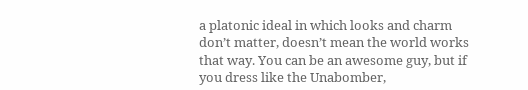a platonic ideal in which looks and charm don’t matter, doesn’t mean the world works that way. You can be an awesome guy, but if you dress like the Unabomber,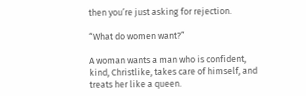then you’re just asking for rejection.

“What do women want?”

A woman wants a man who is confident, kind, Christlike, takes care of himself, and treats her like a queen.